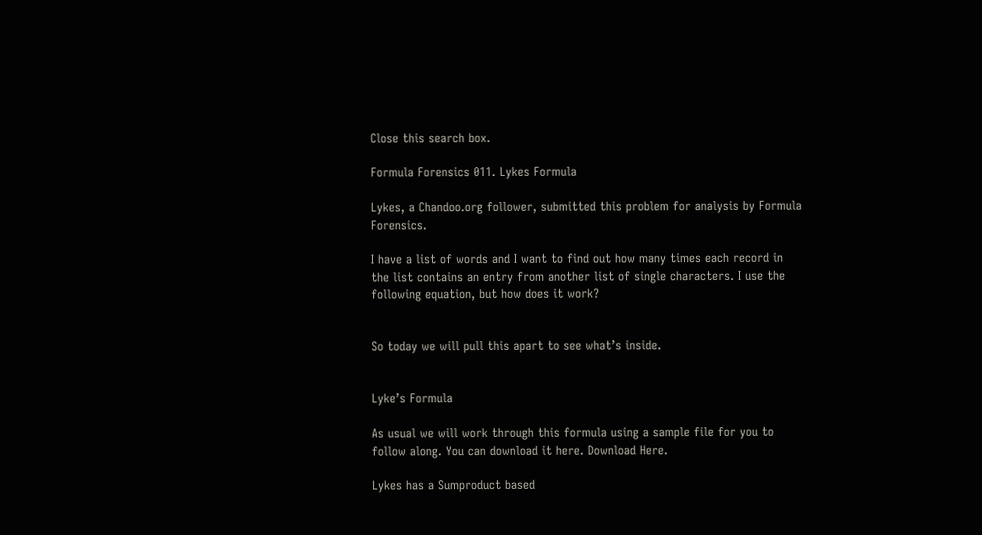Close this search box.

Formula Forensics 011. Lykes Formula

Lykes, a Chandoo.org follower, submitted this problem for analysis by Formula Forensics.

I have a list of words and I want to find out how many times each record in the list contains an entry from another list of single characters. I use the following equation, but how does it work?


So today we will pull this apart to see what’s inside.


Lyke’s Formula

As usual we will work through this formula using a sample file for you to follow along. You can download it here. Download Here.

Lykes has a Sumproduct based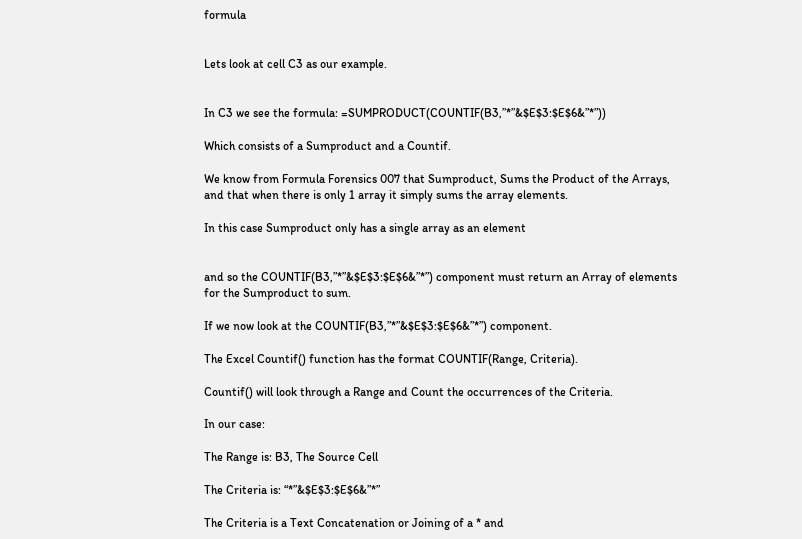formula


Lets look at cell C3 as our example.


In C3 we see the formula: =SUMPRODUCT(COUNTIF(B3,”*”&$E$3:$E$6&”*”))

Which consists of a Sumproduct and a Countif.

We know from Formula Forensics 007 that Sumproduct, Sums the Product of the Arrays, and that when there is only 1 array it simply sums the array elements.

In this case Sumproduct only has a single array as an element


and so the COUNTIF(B3,”*”&$E$3:$E$6&”*”) component must return an Array of elements for the Sumproduct to sum.

If we now look at the COUNTIF(B3,”*”&$E$3:$E$6&”*”) component.

The Excel Countif() function has the format COUNTIF(Range, Criteria).

Countif() will look through a Range and Count the occurrences of the Criteria.

In our case:

The Range is: B3, The Source Cell

The Criteria is: “*”&$E$3:$E$6&”*”

The Criteria is a Text Concatenation or Joining of a * and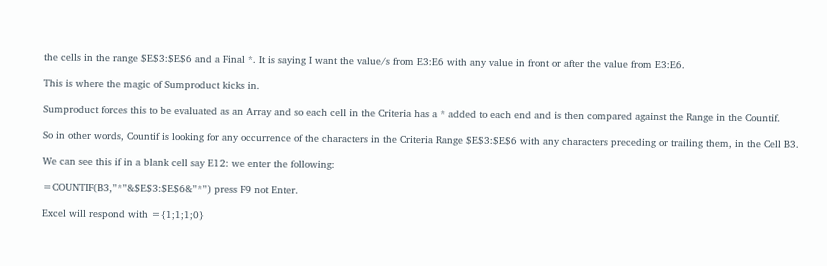the cells in the range $E$3:$E$6 and a Final *. It is saying I want the value/s from E3:E6 with any value in front or after the value from E3:E6.

This is where the magic of Sumproduct kicks in.

Sumproduct forces this to be evaluated as an Array and so each cell in the Criteria has a * added to each end and is then compared against the Range in the Countif.

So in other words, Countif is looking for any occurrence of the characters in the Criteria Range $E$3:$E$6 with any characters preceding or trailing them, in the Cell B3.

We can see this if in a blank cell say E12: we enter the following:

=COUNTIF(B3,”*”&$E$3:$E$6&”*”) press F9 not Enter.

Excel will respond with ={1;1;1;0}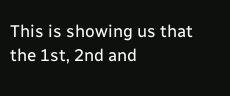This is showing us that the 1st, 2nd and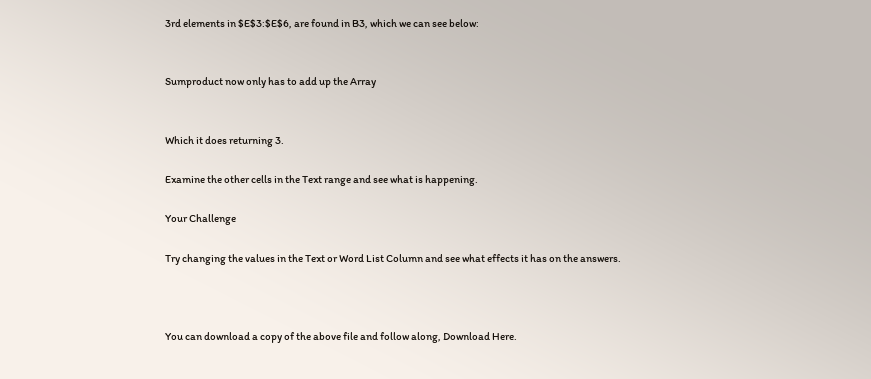3rd elements in $E$3:$E$6, are found in B3, which we can see below:


Sumproduct now only has to add up the Array


Which it does returning 3.

Examine the other cells in the Text range and see what is happening.

Your Challenge

Try changing the values in the Text or Word List Column and see what effects it has on the answers.



You can download a copy of the above file and follow along, Download Here.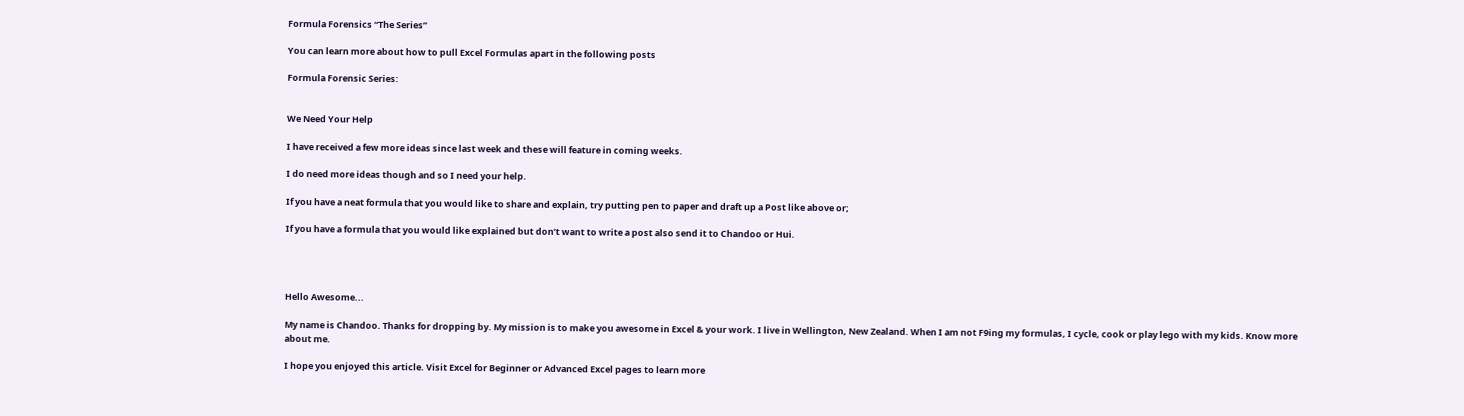Formula Forensics “The Series”

You can learn more about how to pull Excel Formulas apart in the following posts

Formula Forensic Series:


We Need Your Help

I have received a few more ideas since last week and these will feature in coming weeks.

I do need more ideas though and so I need your help.

If you have a neat formula that you would like to share and explain, try putting pen to paper and draft up a Post like above or;

If you have a formula that you would like explained but don’t want to write a post also send it to Chandoo or Hui.




Hello Awesome...

My name is Chandoo. Thanks for dropping by. My mission is to make you awesome in Excel & your work. I live in Wellington, New Zealand. When I am not F9ing my formulas, I cycle, cook or play lego with my kids. Know more about me.

I hope you enjoyed this article. Visit Excel for Beginner or Advanced Excel pages to learn more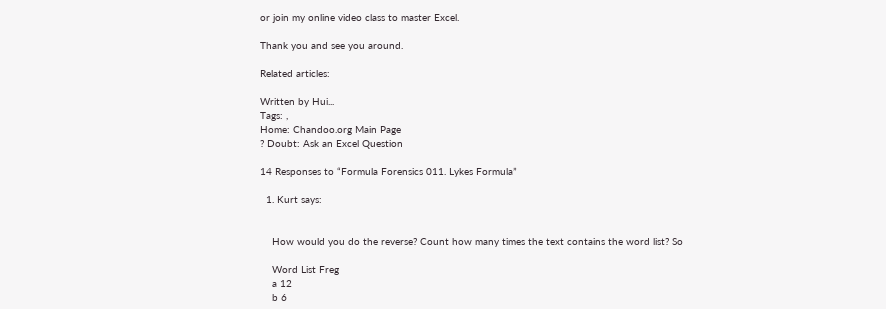or join my online video class to master Excel.

Thank you and see you around.

Related articles:

Written by Hui...
Tags: ,
Home: Chandoo.org Main Page
? Doubt: Ask an Excel Question

14 Responses to “Formula Forensics 011. Lykes Formula”

  1. Kurt says:


    How would you do the reverse? Count how many times the text contains the word list? So

    Word List Freg
    a 12
    b 6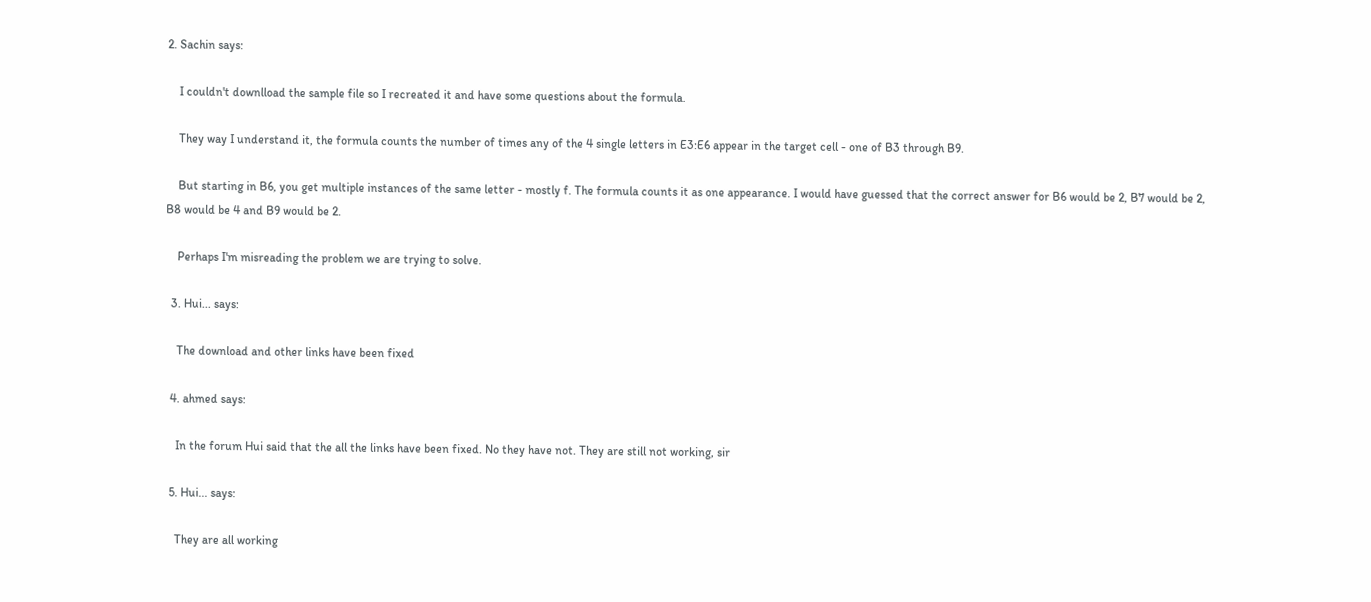2. Sachin says:

    I couldn't downlload the sample file so I recreated it and have some questions about the formula.

    They way I understand it, the formula counts the number of times any of the 4 single letters in E3:E6 appear in the target cell - one of B3 through B9.

    But starting in B6, you get multiple instances of the same letter - mostly f. The formula counts it as one appearance. I would have guessed that the correct answer for B6 would be 2, B7 would be 2, B8 would be 4 and B9 would be 2.

    Perhaps I'm misreading the problem we are trying to solve.

  3. Hui... says:

    The download and other links have been fixed

  4. ahmed says:

    In the forum Hui said that the all the links have been fixed. No they have not. They are still not working, sir

  5. Hui... says:

    They are all working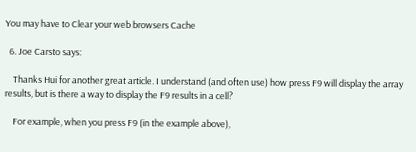You may have to Clear your web browsers Cache

  6. Joe Carsto says:

    Thanks Hui for another great article. I understand (and often use) how press F9 will display the array results, but is there a way to display the F9 results in a cell?

    For example, when you press F9 (in the example above),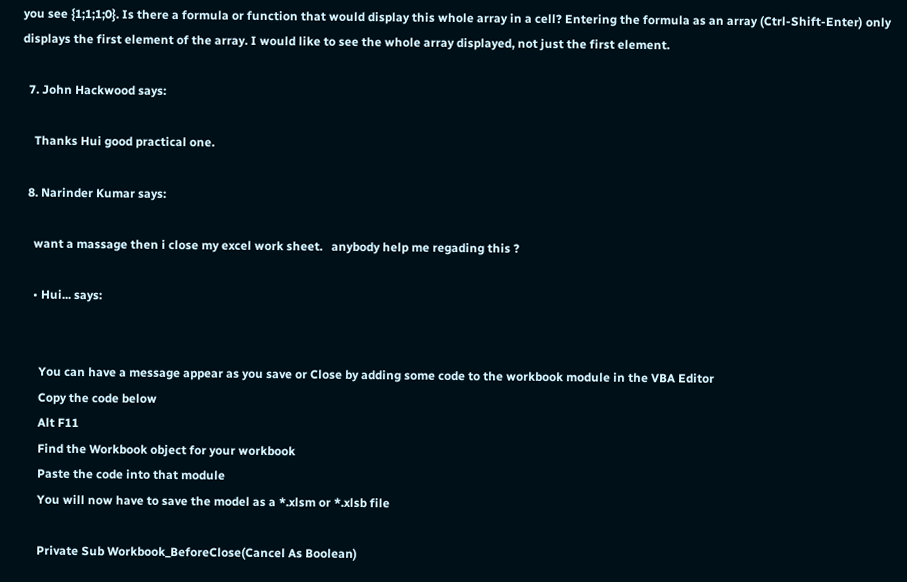you see {1;1;1;0}. Is there a formula or function that would display this whole array in a cell? Entering the formula as an array (Ctrl-Shift-Enter) only displays the first element of the array. I would like to see the whole array displayed, not just the first element.

  7. John Hackwood says:

    Thanks Hui good practical one.

  8. Narinder Kumar says:

    want a massage then i close my excel work sheet.   anybody help me regading this ?

    • Hui... says:


      You can have a message appear as you save or Close by adding some code to the workbook module in the VBA Editor
      Copy the code below
      Alt F11
      Find the Workbook object for your workbook
      Paste the code into that module
      You will now have to save the model as a *.xlsm or *.xlsb file

      Private Sub Workbook_BeforeClose(Cancel As Boolean)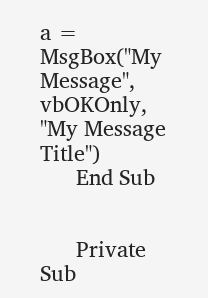a = MsgBox("My Message", vbOKOnly, "My Message Title")
      End Sub


      Private Sub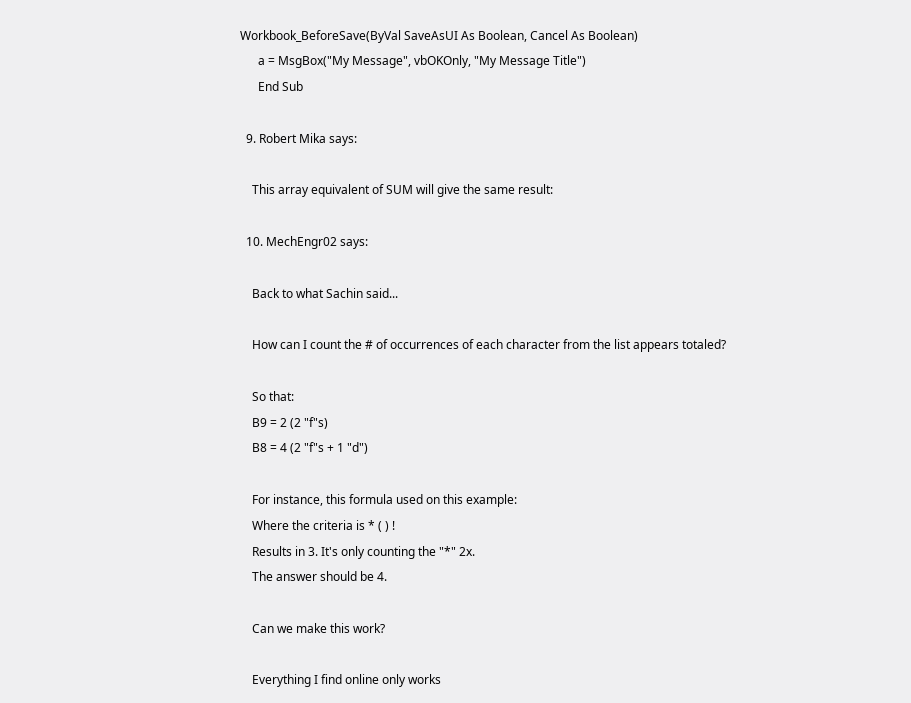Workbook_BeforeSave(ByVal SaveAsUI As Boolean, Cancel As Boolean)
      a = MsgBox("My Message", vbOKOnly, "My Message Title")
      End Sub

  9. Robert Mika says:

    This array equivalent of SUM will give the same result:

  10. MechEngr02 says:

    Back to what Sachin said...

    How can I count the # of occurrences of each character from the list appears totaled?

    So that:
    B9 = 2 (2 "f"s)
    B8 = 4 (2 "f"s + 1 "d")

    For instance, this formula used on this example:
    Where the criteria is * ( ) !
    Results in 3. It's only counting the "*" 2x.
    The answer should be 4.

    Can we make this work?

    Everything I find online only works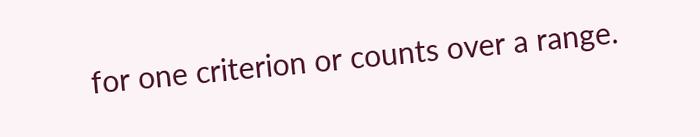for one criterion or counts over a range.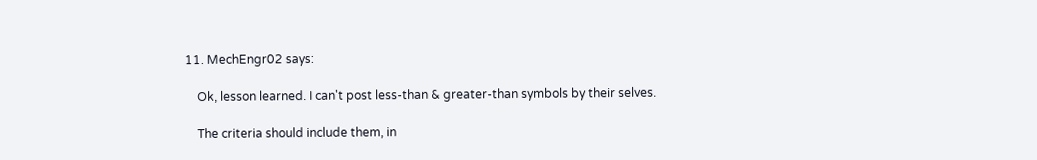11. MechEngr02 says:

    Ok, lesson learned. I can't post less-than & greater-than symbols by their selves.

    The criteria should include them, in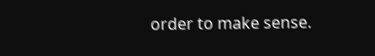order to make sense.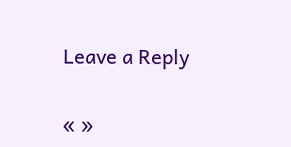Leave a Reply

« »